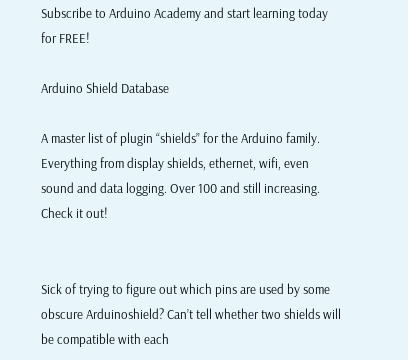Subscribe to Arduino Academy and start learning today for FREE!

Arduino Shield Database

A master list of plugin “shields” for the Arduino family. Everything from display shields, ethernet, wifi, even sound and data logging. Over 100 and still increasing. Check it out!


Sick of trying to figure out which pins are used by some obscure Arduinoshield? Can’t tell whether two shields will be compatible with each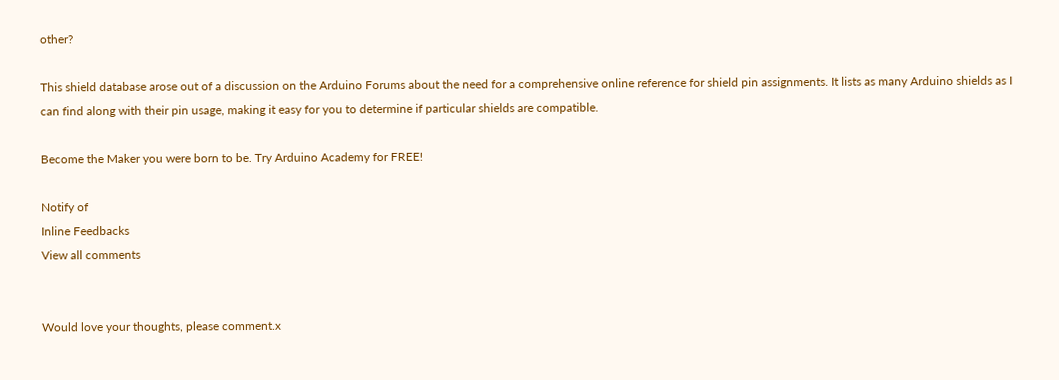other?

This shield database arose out of a discussion on the Arduino Forums about the need for a comprehensive online reference for shield pin assignments. It lists as many Arduino shields as I can find along with their pin usage, making it easy for you to determine if particular shields are compatible.

Become the Maker you were born to be. Try Arduino Academy for FREE!

Notify of
Inline Feedbacks
View all comments


Would love your thoughts, please comment.x